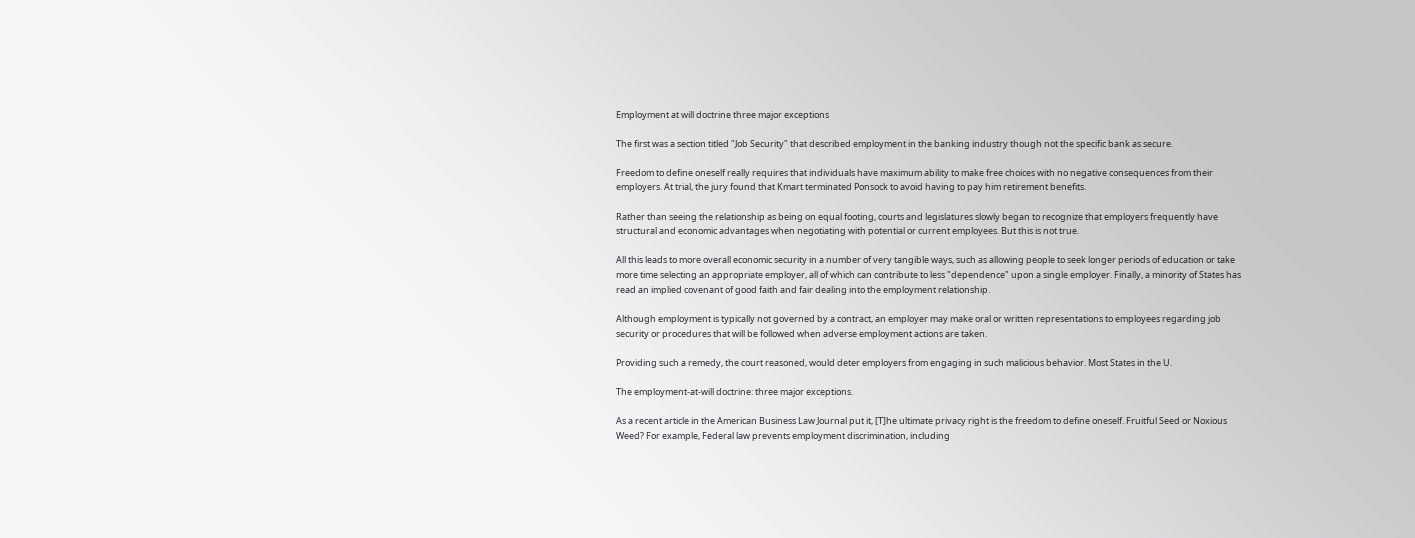Employment at will doctrine three major exceptions

The first was a section titled "Job Security" that described employment in the banking industry though not the specific bank as secure.

Freedom to define oneself really requires that individuals have maximum ability to make free choices with no negative consequences from their employers. At trial, the jury found that Kmart terminated Ponsock to avoid having to pay him retirement benefits.

Rather than seeing the relationship as being on equal footing, courts and legislatures slowly began to recognize that employers frequently have structural and economic advantages when negotiating with potential or current employees. But this is not true.

All this leads to more overall economic security in a number of very tangible ways, such as allowing people to seek longer periods of education or take more time selecting an appropriate employer, all of which can contribute to less "dependence" upon a single employer. Finally, a minority of States has read an implied covenant of good faith and fair dealing into the employment relationship.

Although employment is typically not governed by a contract, an employer may make oral or written representations to employees regarding job security or procedures that will be followed when adverse employment actions are taken.

Providing such a remedy, the court reasoned, would deter employers from engaging in such malicious behavior. Most States in the U.

The employment-at-will doctrine: three major exceptions.

As a recent article in the American Business Law Journal put it, [T]he ultimate privacy right is the freedom to define oneself. Fruitful Seed or Noxious Weed? For example, Federal law prevents employment discrimination, including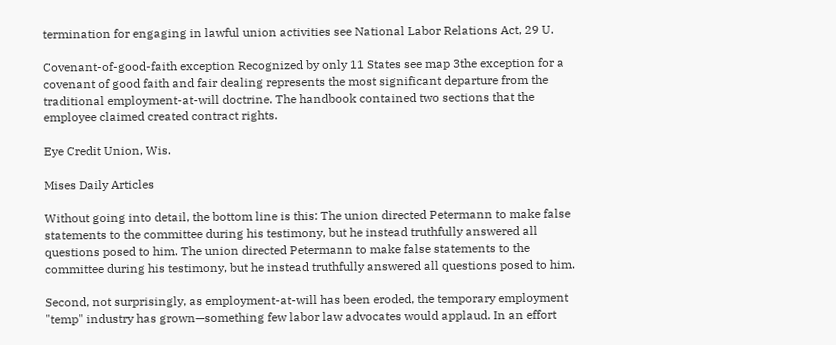termination for engaging in lawful union activities see National Labor Relations Act, 29 U.

Covenant-of-good-faith exception Recognized by only 11 States see map 3the exception for a covenant of good faith and fair dealing represents the most significant departure from the traditional employment-at-will doctrine. The handbook contained two sections that the employee claimed created contract rights.

Eye Credit Union, Wis.

Mises Daily Articles

Without going into detail, the bottom line is this: The union directed Petermann to make false statements to the committee during his testimony, but he instead truthfully answered all questions posed to him. The union directed Petermann to make false statements to the committee during his testimony, but he instead truthfully answered all questions posed to him.

Second, not surprisingly, as employment-at-will has been eroded, the temporary employment "temp" industry has grown—something few labor law advocates would applaud. In an effort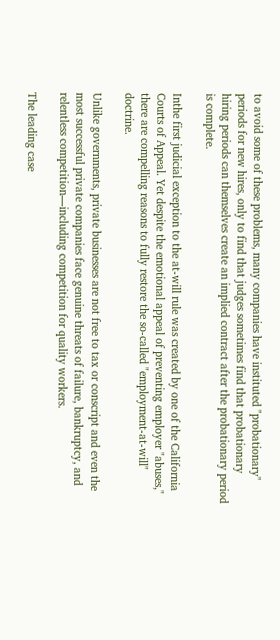to avoid some of these problems, many companies have instituted "probationary" periods for new hires, only to find that judges sometimes find that probationary hiring periods can themselves create an implied contract after the probationary period is complete.

Inthe first judicial exception to the at-will rule was created by one of the California Courts of Appeal. Yet despite the emotional appeal of preventing employer "abuses," there are compelling reasons to fully restore the so-called "employment-at-will" doctrine.

Unlike governments, private businesses are not free to tax or conscript and even the most successful private companies face genuine threats of failure, bankruptcy, and relentless competition—including competition for quality workers.

The leading case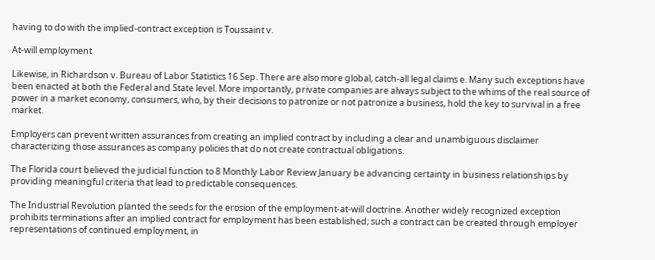having to do with the implied-contract exception is Toussaint v.

At-will employment

Likewise, in Richardson v. Bureau of Labor Statistics 16 Sep. There are also more global, catch-all legal claims e. Many such exceptions have been enacted at both the Federal and State level. More importantly, private companies are always subject to the whims of the real source of power in a market economy, consumers, who, by their decisions to patronize or not patronize a business, hold the key to survival in a free market.

Employers can prevent written assurances from creating an implied contract by including a clear and unambiguous disclaimer characterizing those assurances as company policies that do not create contractual obligations.

The Florida court believed the judicial function to 8 Monthly Labor Review January be advancing certainty in business relationships by providing meaningful criteria that lead to predictable consequences.

The Industrial Revolution planted the seeds for the erosion of the employment-at-will doctrine. Another widely recognized exception prohibits terminations after an implied contract for employment has been established; such a contract can be created through employer representations of continued employment, in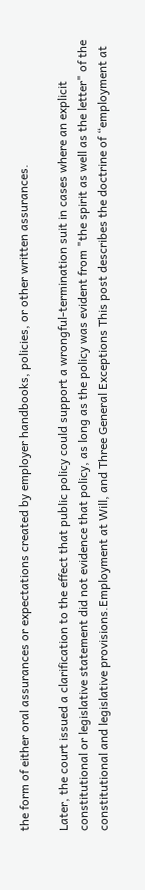the form of either oral assurances or expectations created by employer handbooks, policies, or other written assurances.

Later, the court issued a clarification to the effect that public policy could support a wrongful-termination suit in cases where an explicit constitutional or legislative statement did not evidence that policy, as long as the policy was evident from "the spirit as well as the letter" of the constitutional and legislative provisions.Employment at Will, and Three General Exceptions This post describes the doctrine of “employment at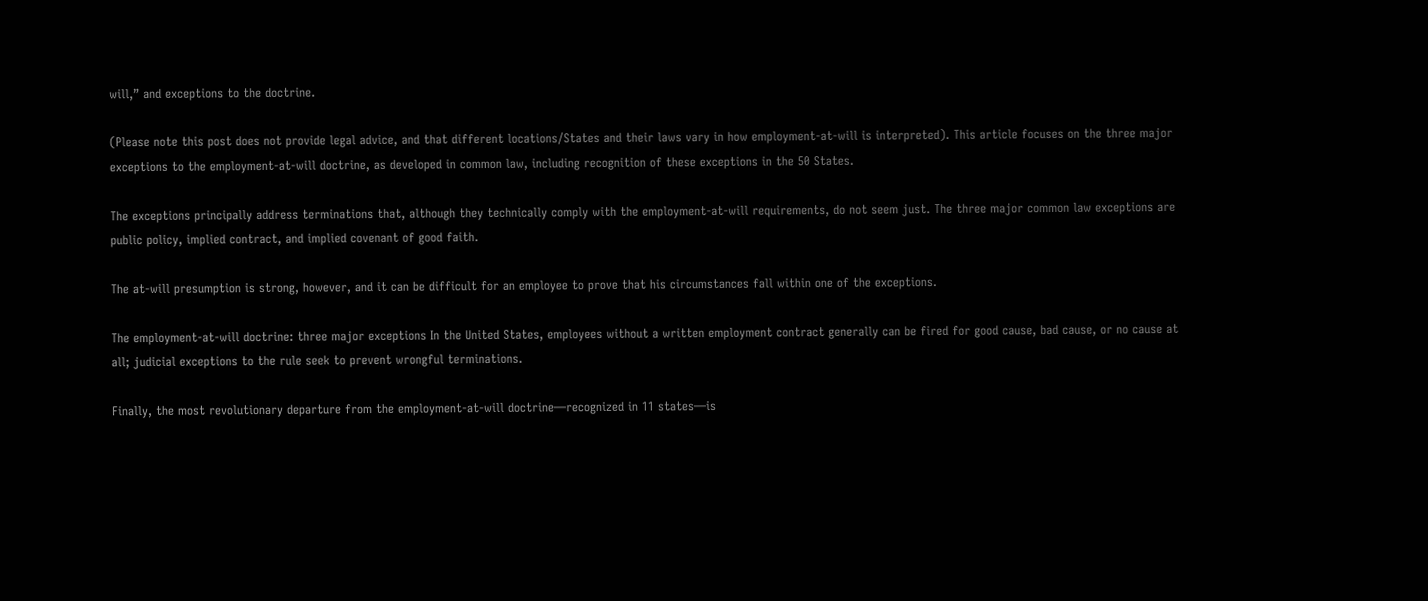will,” and exceptions to the doctrine.

(Please note this post does not provide legal advice, and that different locations/States and their laws vary in how employment-at-will is interpreted). This article focuses on the three major exceptions to the employment-at-will doctrine, as developed in common law, including recognition of these exceptions in the 50 States.

The exceptions principally address terminations that, although they technically comply with the employment-at-will requirements, do not seem just. The three major common law exceptions are public policy, implied contract, and implied covenant of good faith.

The at-will presumption is strong, however, and it can be difficult for an employee to prove that his circumstances fall within one of the exceptions.

The employment-at-will doctrine: three major exceptions In the United States, employees without a written employment contract generally can be fired for good cause, bad cause, or no cause at all; judicial exceptions to the rule seek to prevent wrongful terminations.

Finally, the most revolutionary departure from the employment-at-will doctrine—recognized in 11 states—is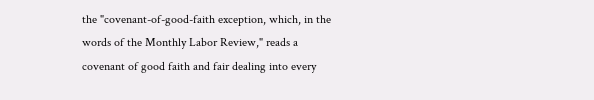the "covenant-of-good-faith exception, which, in the words of the Monthly Labor Review," reads a covenant of good faith and fair dealing into every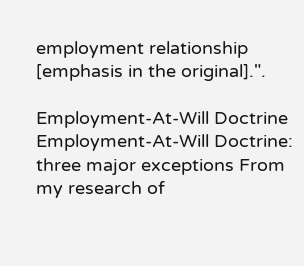employment relationship [emphasis in the original].".

Employment-At-Will Doctrine Employment-At-Will Doctrine: three major exceptions From my research of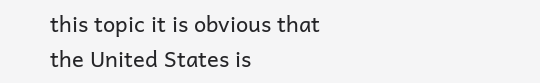this topic it is obvious that the United States is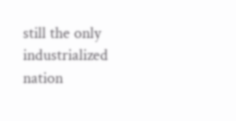still the only industrialized nation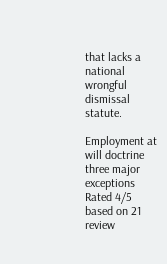that lacks a national wrongful dismissal statute.

Employment at will doctrine three major exceptions
Rated 4/5 based on 21 review